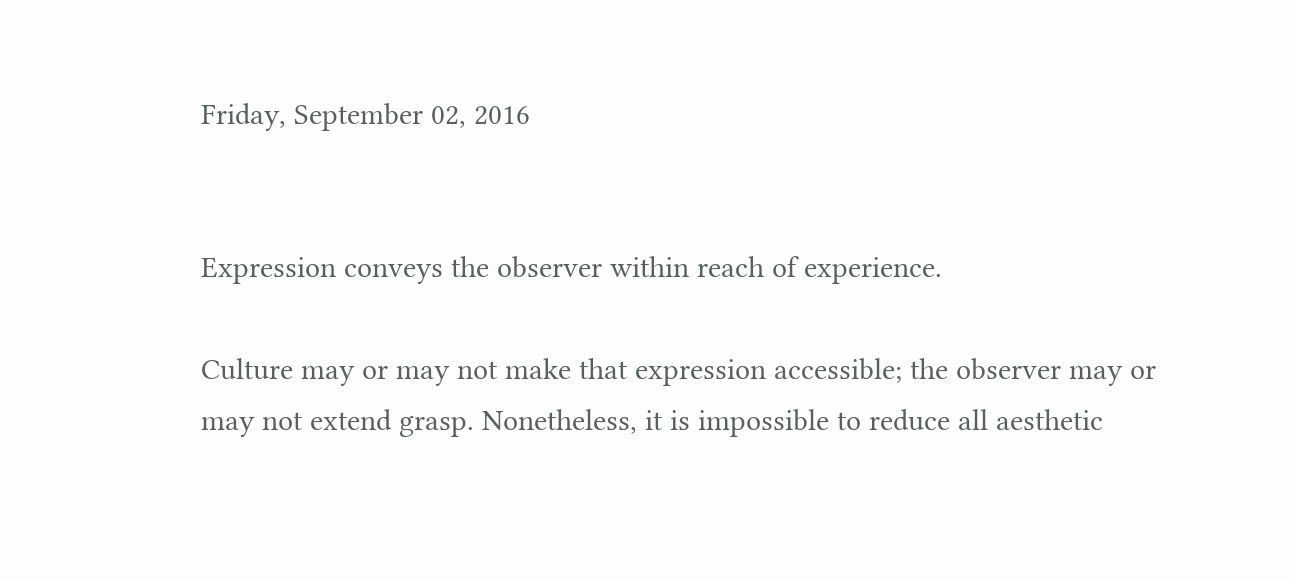Friday, September 02, 2016


Expression conveys the observer within reach of experience.

Culture may or may not make that expression accessible; the observer may or may not extend grasp. Nonetheless, it is impossible to reduce all aesthetic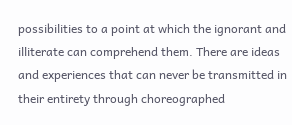possibilities to a point at which the ignorant and illiterate can comprehend them. There are ideas and experiences that can never be transmitted in their entirety through choreographed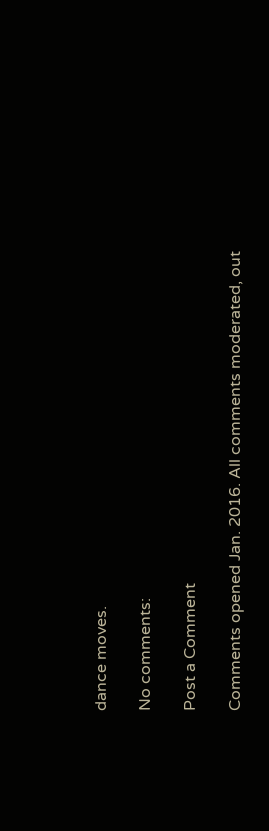dance moves.

No comments:

Post a Comment

Comments opened Jan. 2016. All comments moderated, out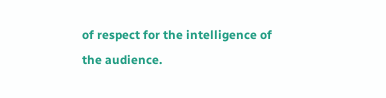of respect for the intelligence of the audience.